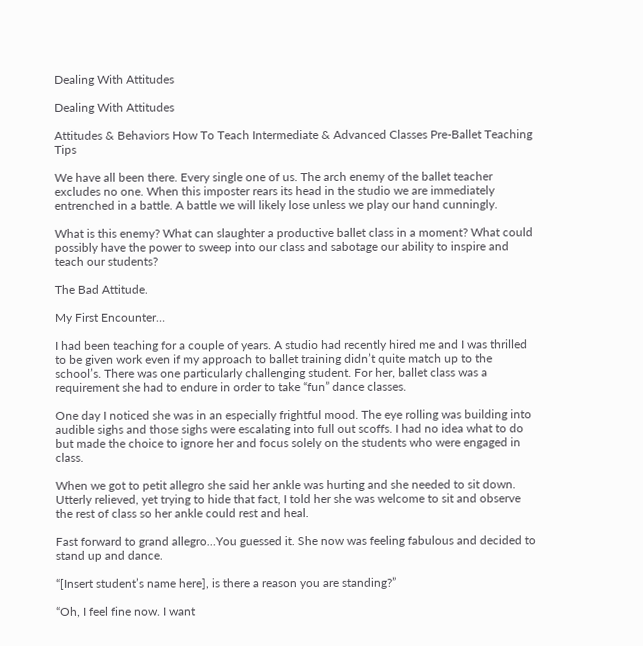Dealing With Attitudes

Dealing With Attitudes

Attitudes & Behaviors How To Teach Intermediate & Advanced Classes Pre-Ballet Teaching Tips

We have all been there. Every single one of us. The arch enemy of the ballet teacher excludes no one. When this imposter rears its head in the studio we are immediately entrenched in a battle. A battle we will likely lose unless we play our hand cunningly.

What is this enemy? What can slaughter a productive ballet class in a moment? What could possibly have the power to sweep into our class and sabotage our ability to inspire and teach our students?

The Bad Attitude.

My First Encounter…

I had been teaching for a couple of years. A studio had recently hired me and I was thrilled to be given work even if my approach to ballet training didn’t quite match up to the school’s. There was one particularly challenging student. For her, ballet class was a requirement she had to endure in order to take “fun” dance classes.

One day I noticed she was in an especially frightful mood. The eye rolling was building into audible sighs and those sighs were escalating into full out scoffs. I had no idea what to do but made the choice to ignore her and focus solely on the students who were engaged in class.

When we got to petit allegro she said her ankle was hurting and she needed to sit down. Utterly relieved, yet trying to hide that fact, I told her she was welcome to sit and observe the rest of class so her ankle could rest and heal.

Fast forward to grand allegro…You guessed it. She now was feeling fabulous and decided to stand up and dance.

“[Insert student’s name here], is there a reason you are standing?”

“Oh, I feel fine now. I want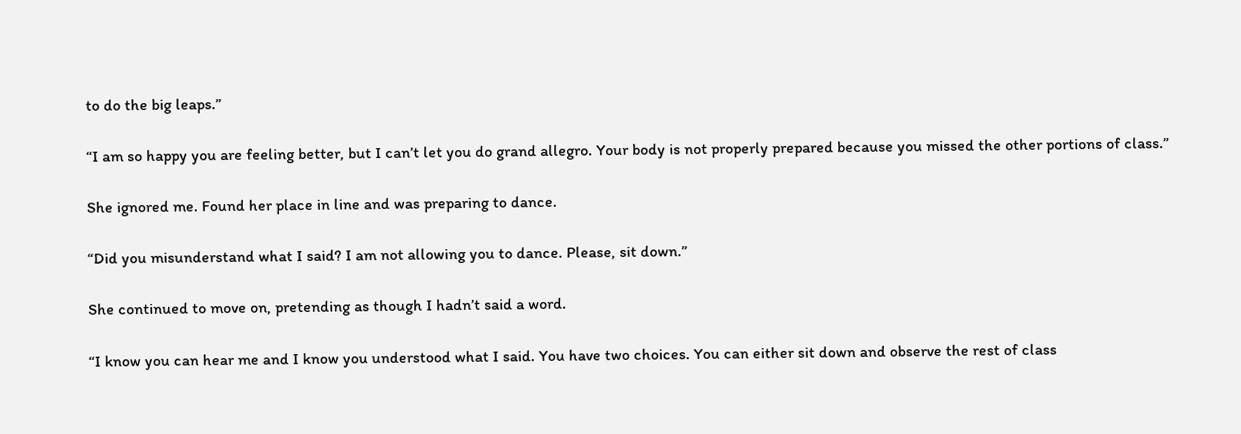to do the big leaps.”

“I am so happy you are feeling better, but I can’t let you do grand allegro. Your body is not properly prepared because you missed the other portions of class.”

She ignored me. Found her place in line and was preparing to dance.

“Did you misunderstand what I said? I am not allowing you to dance. Please, sit down.”

She continued to move on, pretending as though I hadn’t said a word.

“I know you can hear me and I know you understood what I said. You have two choices. You can either sit down and observe the rest of class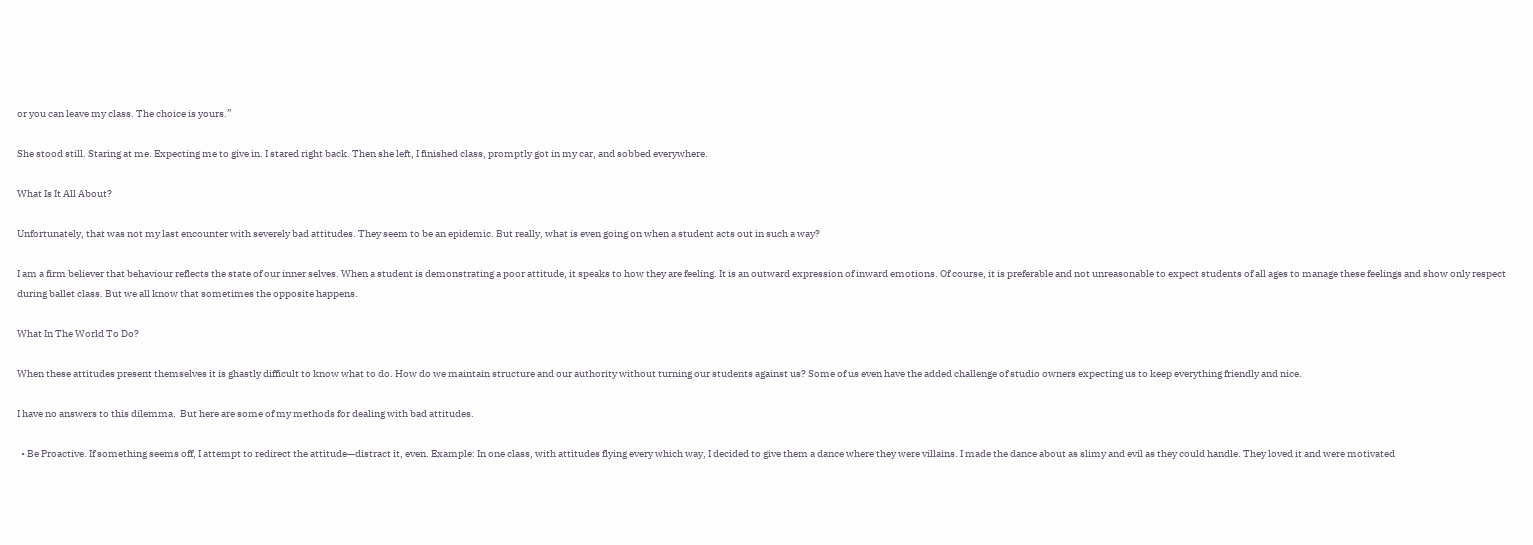or you can leave my class. The choice is yours.”

She stood still. Staring at me. Expecting me to give in. I stared right back. Then she left, I finished class, promptly got in my car, and sobbed everywhere.

What Is It All About?

Unfortunately, that was not my last encounter with severely bad attitudes. They seem to be an epidemic. But really, what is even going on when a student acts out in such a way?

I am a firm believer that behaviour reflects the state of our inner selves. When a student is demonstrating a poor attitude, it speaks to how they are feeling. It is an outward expression of inward emotions. Of course, it is preferable and not unreasonable to expect students of all ages to manage these feelings and show only respect during ballet class. But we all know that sometimes the opposite happens.

What In The World To Do?

When these attitudes present themselves it is ghastly difficult to know what to do. How do we maintain structure and our authority without turning our students against us? Some of us even have the added challenge of studio owners expecting us to keep everything friendly and nice.

I have no answers to this dilemma.  But here are some of my methods for dealing with bad attitudes.

  • Be Proactive. If something seems off, I attempt to redirect the attitude—distract it, even. Example: In one class, with attitudes flying every which way, I decided to give them a dance where they were villains. I made the dance about as slimy and evil as they could handle. They loved it and were motivated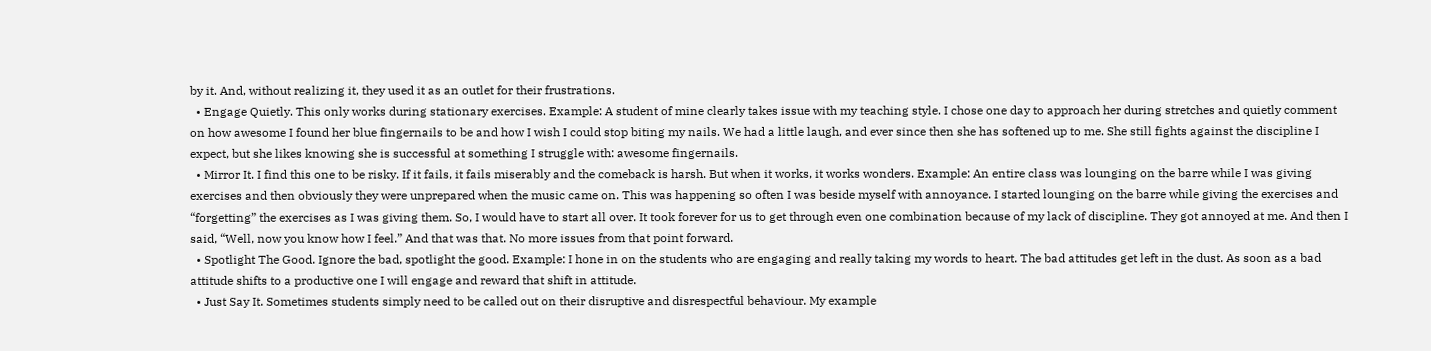by it. And, without realizing it, they used it as an outlet for their frustrations.
  • Engage Quietly. This only works during stationary exercises. Example: A student of mine clearly takes issue with my teaching style. I chose one day to approach her during stretches and quietly comment on how awesome I found her blue fingernails to be and how I wish I could stop biting my nails. We had a little laugh, and ever since then she has softened up to me. She still fights against the discipline I expect, but she likes knowing she is successful at something I struggle with: awesome fingernails.
  • Mirror It. I find this one to be risky. If it fails, it fails miserably and the comeback is harsh. But when it works, it works wonders. Example: An entire class was lounging on the barre while I was giving exercises and then obviously they were unprepared when the music came on. This was happening so often I was beside myself with annoyance. I started lounging on the barre while giving the exercises and “forgetting” the exercises as I was giving them. So, I would have to start all over. It took forever for us to get through even one combination because of my lack of discipline. They got annoyed at me. And then I said, “Well, now you know how I feel.” And that was that. No more issues from that point forward.
  • Spotlight The Good. Ignore the bad, spotlight the good. Example: I hone in on the students who are engaging and really taking my words to heart. The bad attitudes get left in the dust. As soon as a bad attitude shifts to a productive one I will engage and reward that shift in attitude.
  • Just Say It. Sometimes students simply need to be called out on their disruptive and disrespectful behaviour. My example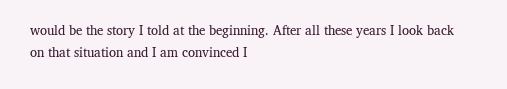would be the story I told at the beginning. After all these years I look back on that situation and I am convinced I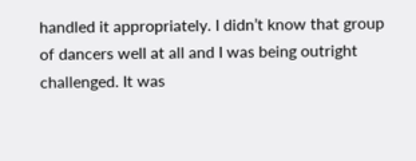handled it appropriately. I didn’t know that group of dancers well at all and I was being outright challenged. It was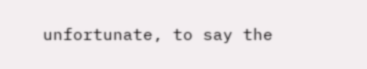unfortunate, to say the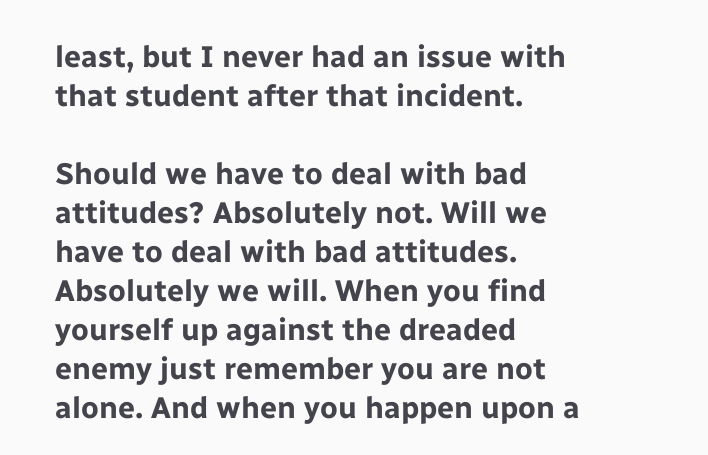least, but I never had an issue with that student after that incident.

Should we have to deal with bad attitudes? Absolutely not. Will we have to deal with bad attitudes. Absolutely we will. When you find yourself up against the dreaded enemy just remember you are not alone. And when you happen upon a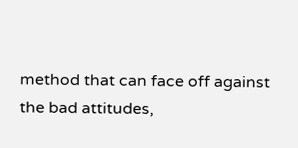method that can face off against the bad attitudes,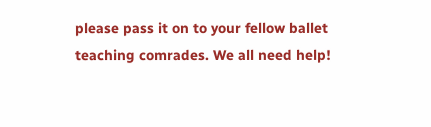please pass it on to your fellow ballet teaching comrades. We all need help!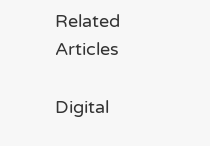Related Articles

Digital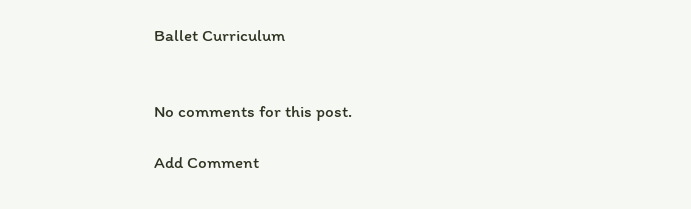Ballet Curriculum


No comments for this post.

Add Comment